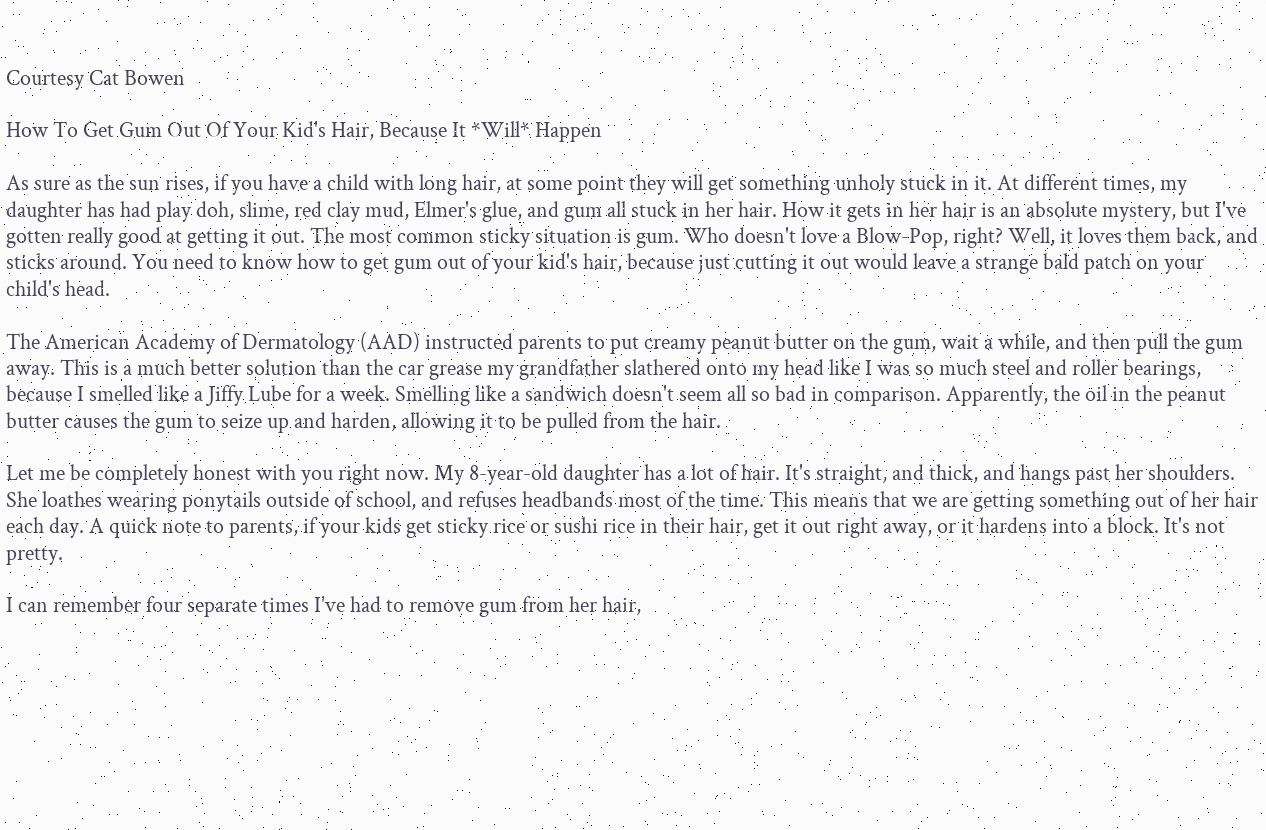Courtesy Cat Bowen

How To Get Gum Out Of Your Kid's Hair, Because It *Will* Happen

As sure as the sun rises, if you have a child with long hair, at some point they will get something unholy stuck in it. At different times, my daughter has had play doh, slime, red clay mud, Elmer's glue, and gum all stuck in her hair. How it gets in her hair is an absolute mystery, but I've gotten really good at getting it out. The most common sticky situation is gum. Who doesn't love a Blow-Pop, right? Well, it loves them back, and sticks around. You need to know how to get gum out of your kid's hair, because just cutting it out would leave a strange bald patch on your child's head.

The American Academy of Dermatology (AAD) instructed parents to put creamy peanut butter on the gum, wait a while, and then pull the gum away. This is a much better solution than the car grease my grandfather slathered onto my head like I was so much steel and roller bearings, because I smelled like a Jiffy Lube for a week. Smelling like a sandwich doesn't seem all so bad in comparison. Apparently, the oil in the peanut butter causes the gum to seize up and harden, allowing it to be pulled from the hair.

Let me be completely honest with you right now. My 8-year-old daughter has a lot of hair. It's straight, and thick, and hangs past her shoulders. She loathes wearing ponytails outside of school, and refuses headbands most of the time. This means that we are getting something out of her hair each day. A quick note to parents, if your kids get sticky rice or sushi rice in their hair, get it out right away, or it hardens into a block. It's not pretty.

I can remember four separate times I've had to remove gum from her hair,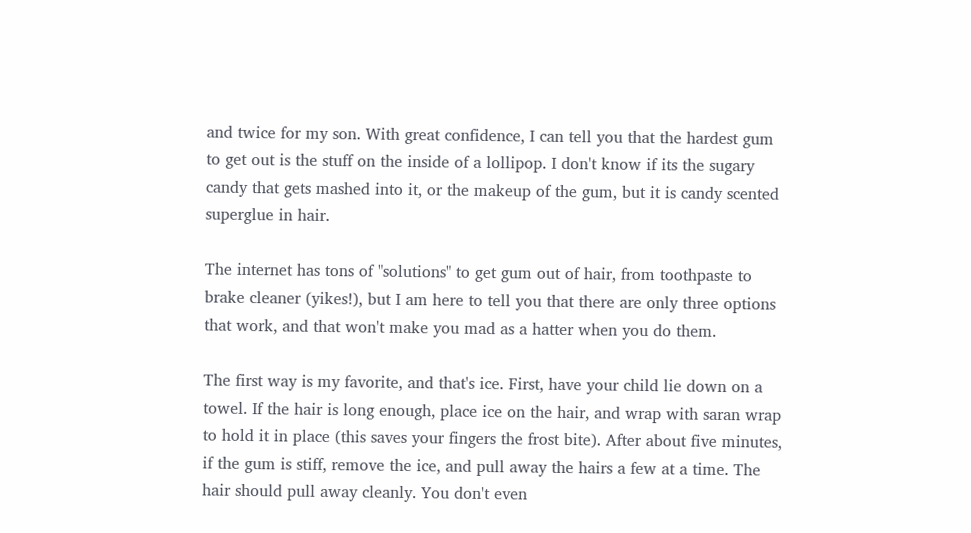and twice for my son. With great confidence, I can tell you that the hardest gum to get out is the stuff on the inside of a lollipop. I don't know if its the sugary candy that gets mashed into it, or the makeup of the gum, but it is candy scented superglue in hair.

The internet has tons of "solutions" to get gum out of hair, from toothpaste to brake cleaner (yikes!), but I am here to tell you that there are only three options that work, and that won't make you mad as a hatter when you do them.

The first way is my favorite, and that's ice. First, have your child lie down on a towel. If the hair is long enough, place ice on the hair, and wrap with saran wrap to hold it in place (this saves your fingers the frost bite). After about five minutes, if the gum is stiff, remove the ice, and pull away the hairs a few at a time. The hair should pull away cleanly. You don't even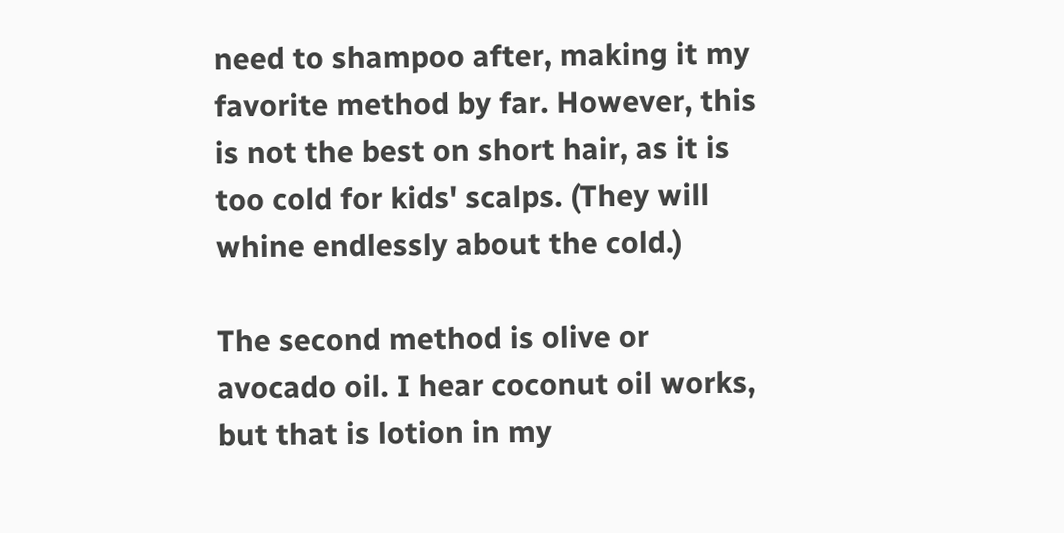need to shampoo after, making it my favorite method by far. However, this is not the best on short hair, as it is too cold for kids' scalps. (They will whine endlessly about the cold.)

The second method is olive or avocado oil. I hear coconut oil works, but that is lotion in my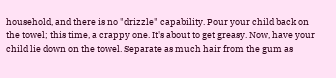household, and there is no "drizzle" capability. Pour your child back on the towel; this time, a crappy one. It's about to get greasy. Now, have your child lie down on the towel. Separate as much hair from the gum as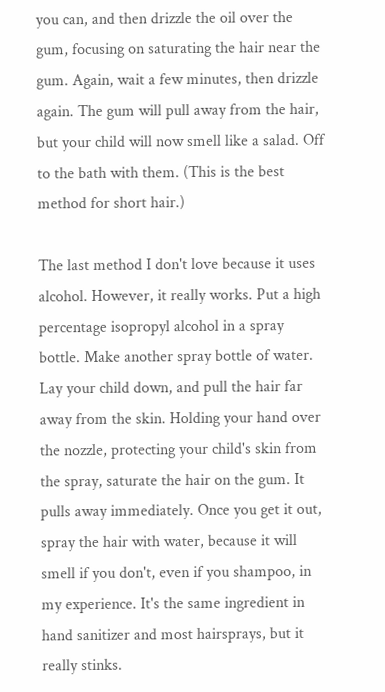you can, and then drizzle the oil over the gum, focusing on saturating the hair near the gum. Again, wait a few minutes, then drizzle again. The gum will pull away from the hair, but your child will now smell like a salad. Off to the bath with them. (This is the best method for short hair.)

The last method I don't love because it uses alcohol. However, it really works. Put a high percentage isopropyl alcohol in a spray bottle. Make another spray bottle of water. Lay your child down, and pull the hair far away from the skin. Holding your hand over the nozzle, protecting your child's skin from the spray, saturate the hair on the gum. It pulls away immediately. Once you get it out, spray the hair with water, because it will smell if you don't, even if you shampoo, in my experience. It's the same ingredient in hand sanitizer and most hairsprays, but it really stinks.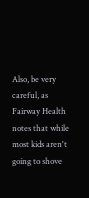Also, be very careful, as Fairway Health notes that while most kids aren't going to shove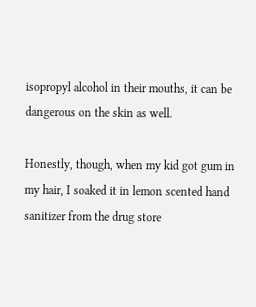isopropyl alcohol in their mouths, it can be dangerous on the skin as well.

Honestly, though, when my kid got gum in my hair, I soaked it in lemon scented hand sanitizer from the drug store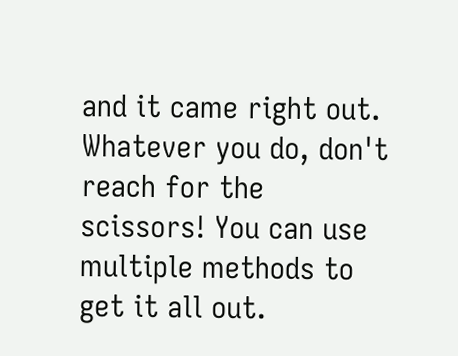and it came right out. Whatever you do, don't reach for the scissors! You can use multiple methods to get it all out.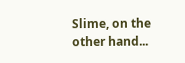Slime, on the other hand...